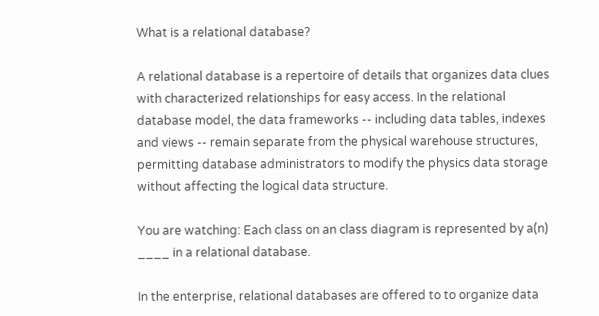What is a relational database?

A relational database is a repertoire of details that organizes data clues with characterized relationships for easy access. In the relational database model, the data frameworks -- including data tables, indexes and views -- remain separate from the physical warehouse structures, permitting database administrators to modify the physics data storage without affecting the logical data structure.

You are watching: Each class on an class diagram is represented by a(n) ____ in a relational database.

In the enterprise, relational databases are offered to to organize data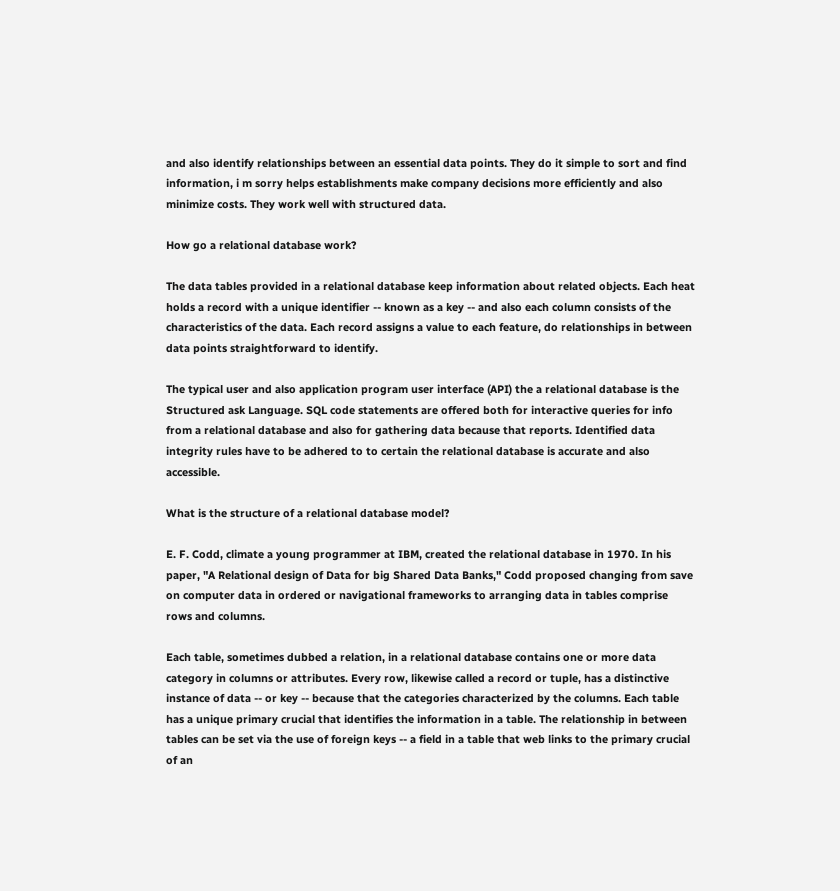and also identify relationships between an essential data points. They do it simple to sort and find information, i m sorry helps establishments make company decisions more efficiently and also minimize costs. They work well with structured data.

How go a relational database work?

The data tables provided in a relational database keep information about related objects. Each heat holds a record with a unique identifier -- known as a key -- and also each column consists of the characteristics of the data. Each record assigns a value to each feature, do relationships in between data points straightforward to identify.

The typical user and also application program user interface (API) the a relational database is the Structured ask Language. SQL code statements are offered both for interactive queries for info from a relational database and also for gathering data because that reports. Identified data integrity rules have to be adhered to to certain the relational database is accurate and also accessible.

What is the structure of a relational database model?

E. F. Codd, climate a young programmer at IBM, created the relational database in 1970. In his paper, "A Relational design of Data for big Shared Data Banks," Codd proposed changing from save on computer data in ordered or navigational frameworks to arranging data in tables comprise rows and columns.

Each table, sometimes dubbed a relation, in a relational database contains one or more data category in columns or attributes. Every row, likewise called a record or tuple, has a distinctive instance of data -- or key -- because that the categories characterized by the columns. Each table has a unique primary crucial that identifies the information in a table. The relationship in between tables can be set via the use of foreign keys -- a field in a table that web links to the primary crucial of an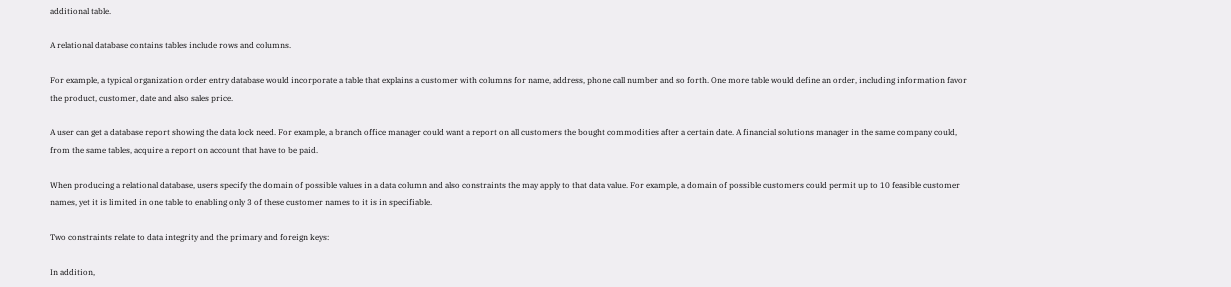additional table.

A relational database contains tables include rows and columns.

For example, a typical organization order entry database would incorporate a table that explains a customer with columns for name, address, phone call number and so forth. One more table would define an order, including information favor the product, customer, date and also sales price.

A user can get a database report showing the data lock need. For example, a branch office manager could want a report on all customers the bought commodities after a certain date. A financial solutions manager in the same company could, from the same tables, acquire a report on account that have to be paid.

When producing a relational database, users specify the domain of possible values in a data column and also constraints the may apply to that data value. For example, a domain of possible customers could permit up to 10 feasible customer names, yet it is limited in one table to enabling only 3 of these customer names to it is in specifiable.

Two constraints relate to data integrity and the primary and foreign keys:

In addition,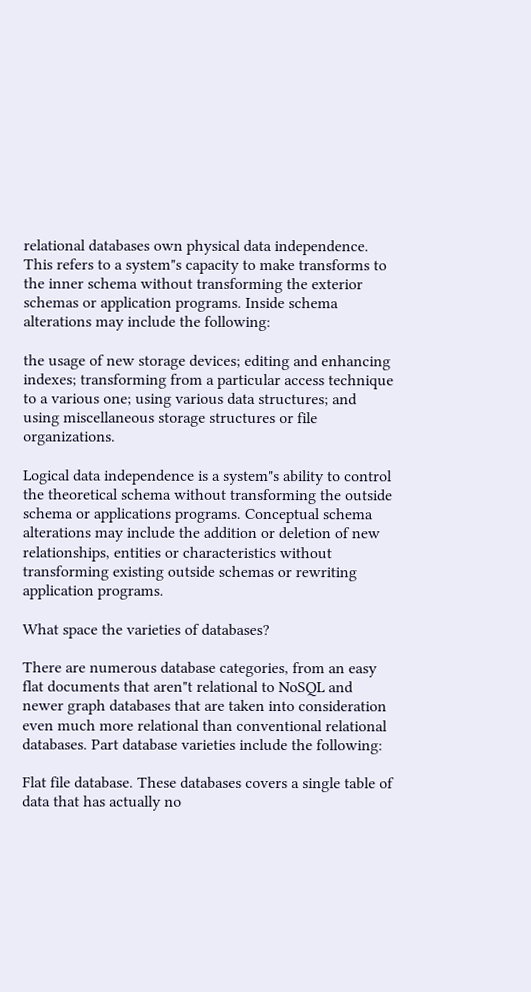relational databases own physical data independence. This refers to a system"s capacity to make transforms to the inner schema without transforming the exterior schemas or application programs. Inside schema alterations may include the following:

the usage of new storage devices; editing and enhancing indexes; transforming from a particular access technique to a various one; using various data structures; and using miscellaneous storage structures or file organizations.

Logical data independence is a system"s ability to control the theoretical schema without transforming the outside schema or applications programs. Conceptual schema alterations may include the addition or deletion of new relationships, entities or characteristics without transforming existing outside schemas or rewriting application programs.

What space the varieties of databases?

There are numerous database categories, from an easy flat documents that aren"t relational to NoSQL and newer graph databases that are taken into consideration even much more relational than conventional relational databases. Part database varieties include the following:

Flat file database. These databases covers a single table of data that has actually no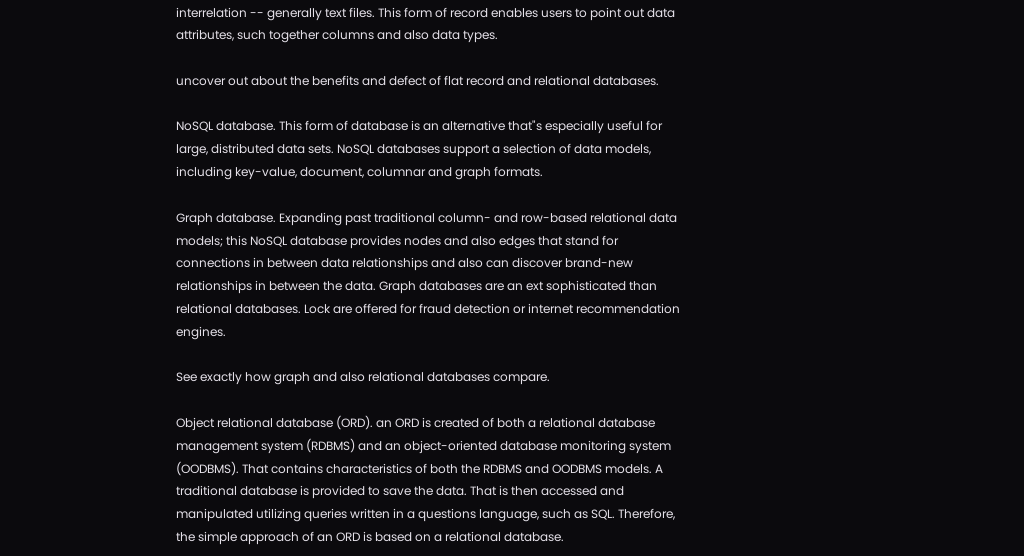interrelation -- generally text files. This form of record enables users to point out data attributes, such together columns and also data types.

uncover out about the benefits and defect of flat record and relational databases.

NoSQL database. This form of database is an alternative that"s especially useful for large, distributed data sets. NoSQL databases support a selection of data models, including key-value, document, columnar and graph formats.

Graph database. Expanding past traditional column- and row-based relational data models; this NoSQL database provides nodes and also edges that stand for connections in between data relationships and also can discover brand-new relationships in between the data. Graph databases are an ext sophisticated than relational databases. Lock are offered for fraud detection or internet recommendation engines.

See exactly how graph and also relational databases compare.

Object relational database (ORD). an ORD is created of both a relational database management system (RDBMS) and an object-oriented database monitoring system (OODBMS). That contains characteristics of both the RDBMS and OODBMS models. A traditional database is provided to save the data. That is then accessed and manipulated utilizing queries written in a questions language, such as SQL. Therefore, the simple approach of an ORD is based on a relational database.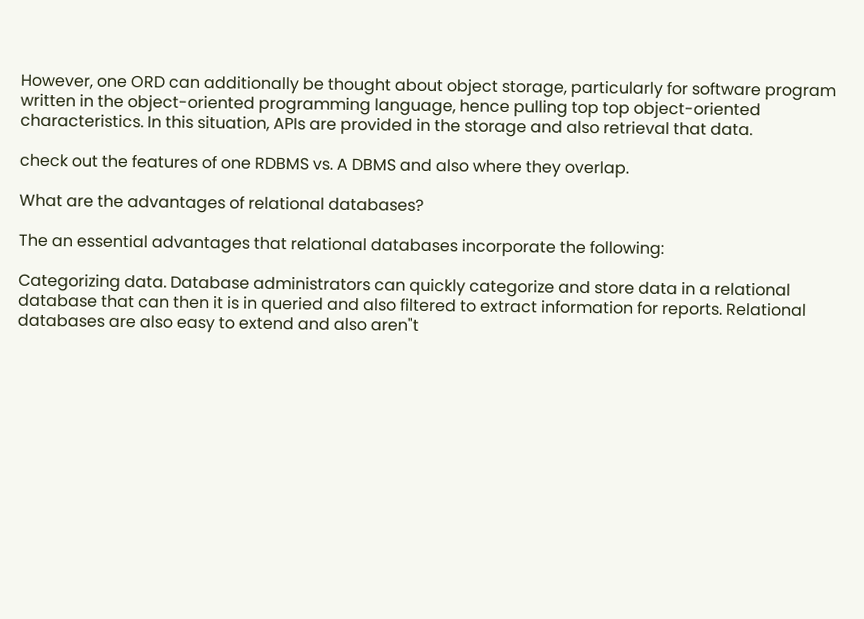However, one ORD can additionally be thought about object storage, particularly for software program written in the object-oriented programming language, hence pulling top top object-oriented characteristics. In this situation, APIs are provided in the storage and also retrieval that data.

check out the features of one RDBMS vs. A DBMS and also where they overlap.

What are the advantages of relational databases?

The an essential advantages that relational databases incorporate the following:

Categorizing data. Database administrators can quickly categorize and store data in a relational database that can then it is in queried and also filtered to extract information for reports. Relational databases are also easy to extend and also aren"t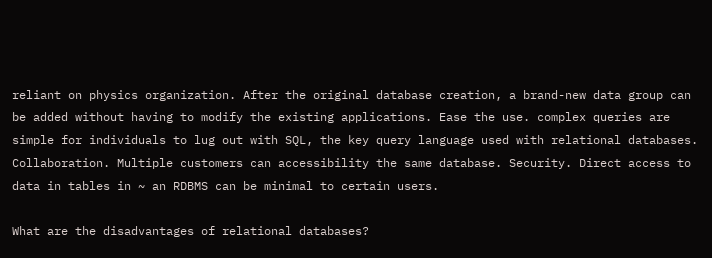reliant on physics organization. After the original database creation, a brand-new data group can be added without having to modify the existing applications. Ease the use. complex queries are simple for individuals to lug out with SQL, the key query language used with relational databases. Collaboration. Multiple customers can accessibility the same database. Security. Direct access to data in tables in ~ an RDBMS can be minimal to certain users.

What are the disadvantages of relational databases?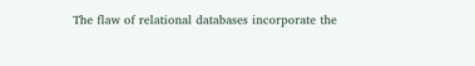The flaw of relational databases incorporate the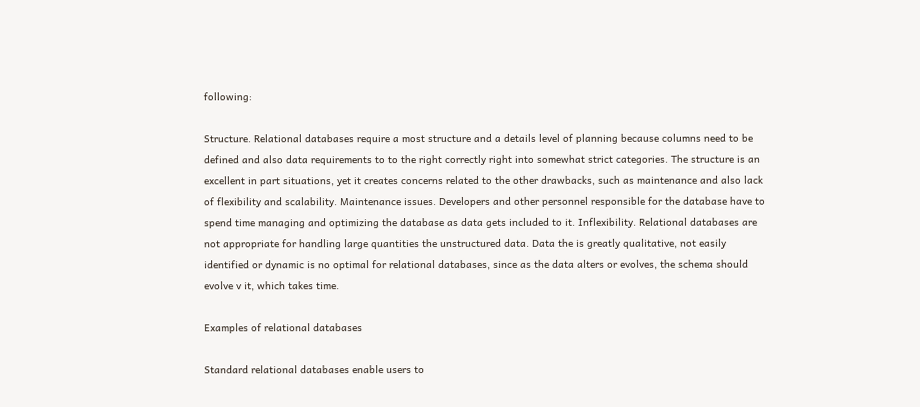following:

Structure. Relational databases require a most structure and a details level of planning because columns need to be defined and also data requirements to to the right correctly right into somewhat strict categories. The structure is an excellent in part situations, yet it creates concerns related to the other drawbacks, such as maintenance and also lack of flexibility and scalability. Maintenance issues. Developers and other personnel responsible for the database have to spend time managing and optimizing the database as data gets included to it. Inflexibility. Relational databases are not appropriate for handling large quantities the unstructured data. Data the is greatly qualitative, not easily identified or dynamic is no optimal for relational databases, since as the data alters or evolves, the schema should evolve v it, which takes time.

Examples of relational databases

Standard relational databases enable users to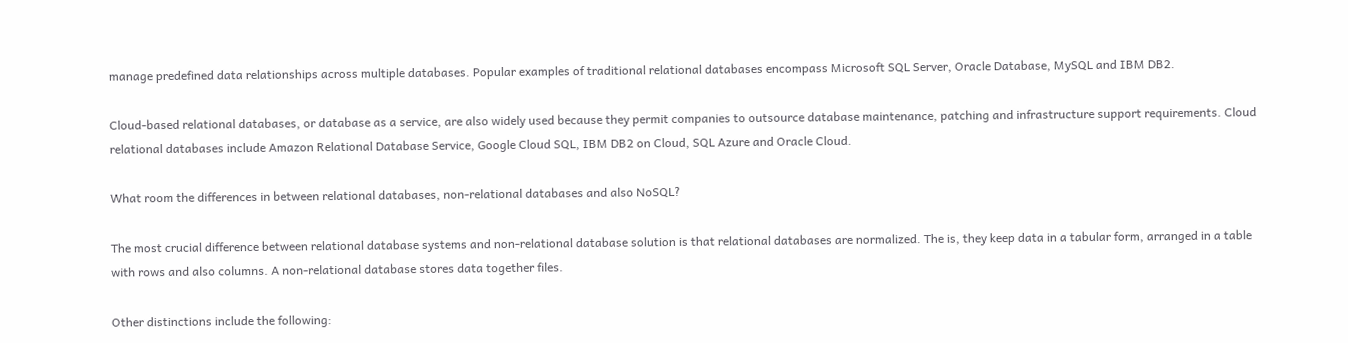manage predefined data relationships across multiple databases. Popular examples of traditional relational databases encompass Microsoft SQL Server, Oracle Database, MySQL and IBM DB2.

Cloud-based relational databases, or database as a service, are also widely used because they permit companies to outsource database maintenance, patching and infrastructure support requirements. Cloud relational databases include Amazon Relational Database Service, Google Cloud SQL, IBM DB2 on Cloud, SQL Azure and Oracle Cloud.

What room the differences in between relational databases, non-relational databases and also NoSQL?

The most crucial difference between relational database systems and non-relational database solution is that relational databases are normalized. The is, they keep data in a tabular form, arranged in a table with rows and also columns. A non-relational database stores data together files.

Other distinctions include the following: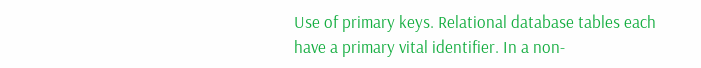Use of primary keys. Relational database tables each have a primary vital identifier. In a non-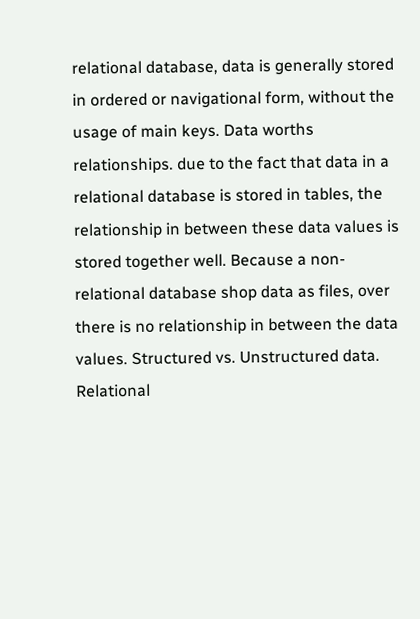relational database, data is generally stored in ordered or navigational form, without the usage of main keys. Data worths relationships. due to the fact that data in a relational database is stored in tables, the relationship in between these data values is stored together well. Because a non-relational database shop data as files, over there is no relationship in between the data values. Structured vs. Unstructured data. Relational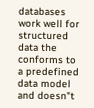databases work well for structured data the conforms to a predefined data model and doesn"t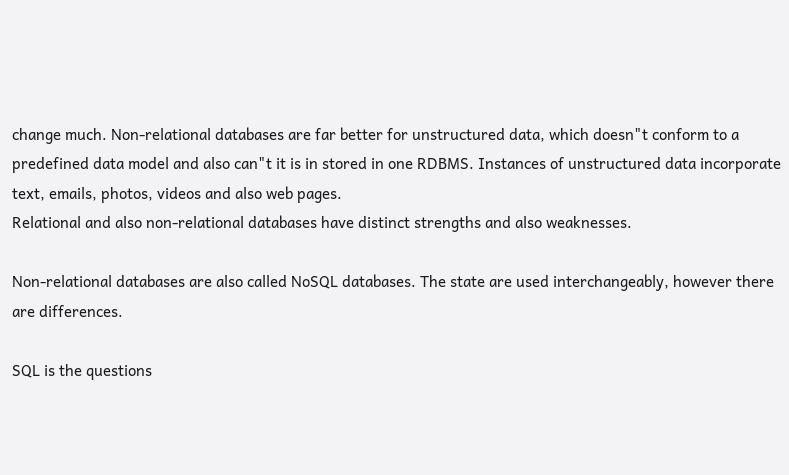change much. Non-relational databases are far better for unstructured data, which doesn"t conform to a predefined data model and also can"t it is in stored in one RDBMS. Instances of unstructured data incorporate text, emails, photos, videos and also web pages.
Relational and also non-relational databases have distinct strengths and also weaknesses.

Non-relational databases are also called NoSQL databases. The state are used interchangeably, however there are differences.

SQL is the questions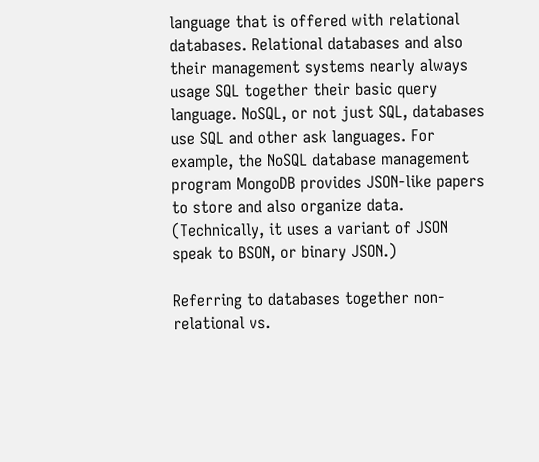language that is offered with relational databases. Relational databases and also their management systems nearly always usage SQL together their basic query language. NoSQL, or not just SQL, databases use SQL and other ask languages. For example, the NoSQL database management program MongoDB provides JSON-like papers to store and also organize data. (Technically, it uses a variant of JSON speak to BSON, or binary JSON.)

Referring to databases together non-relational vs.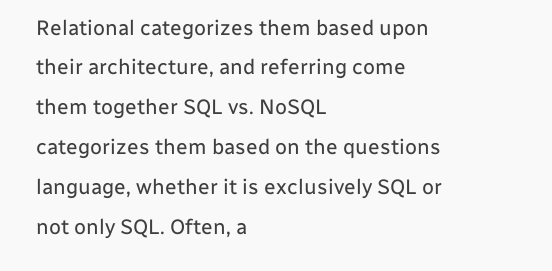Relational categorizes them based upon their architecture, and referring come them together SQL vs. NoSQL categorizes them based on the questions language, whether it is exclusively SQL or not only SQL. Often, a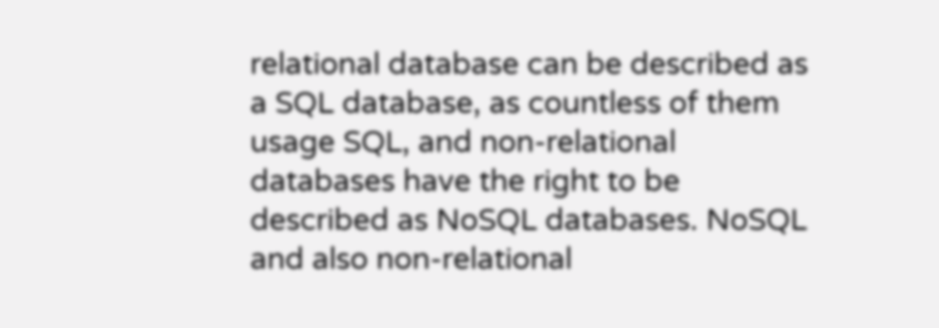relational database can be described as a SQL database, as countless of them usage SQL, and non-relational databases have the right to be described as NoSQL databases. NoSQL and also non-relational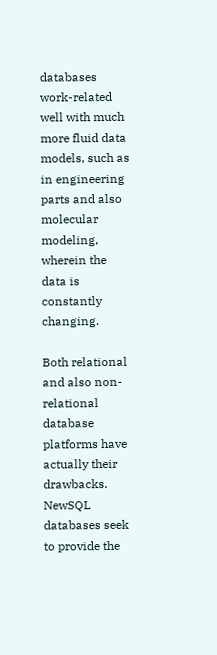databases work-related well with much more fluid data models, such as in engineering parts and also molecular modeling, wherein the data is constantly changing.

Both relational and also non-relational database platforms have actually their drawbacks. NewSQL databases seek to provide the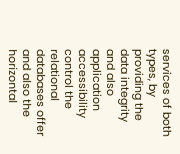services of both types, by providing the data integrity and also application accessibility control the relational databases offer and also the horizontal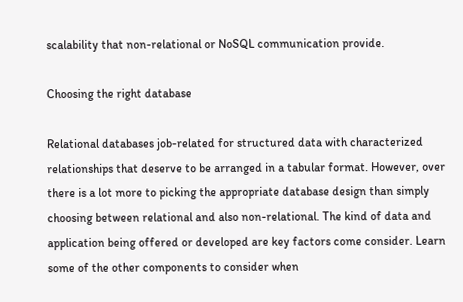scalability that non-relational or NoSQL communication provide.

Choosing the right database

Relational databases job-related for structured data with characterized relationships that deserve to be arranged in a tabular format. However, over there is a lot more to picking the appropriate database design than simply choosing between relational and also non-relational. The kind of data and application being offered or developed are key factors come consider. Learn some of the other components to consider when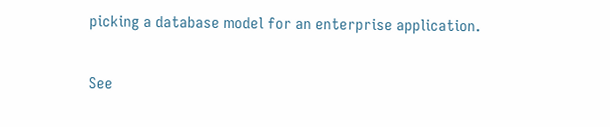picking a database model for an enterprise application.

See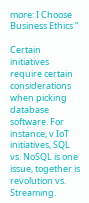more: I Choose Business Ethics "

Certain initiatives require certain considerations when picking database software. For instance, v IoT initiatives, SQL vs. NoSQL is one issue, together is revolution vs. Streaming.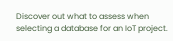Discover out what to assess when selecting a database for an IoT project.